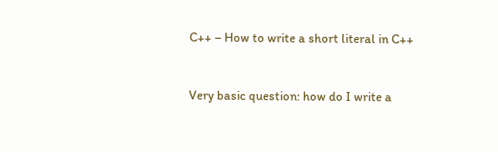C++ – How to write a short literal in C++


Very basic question: how do I write a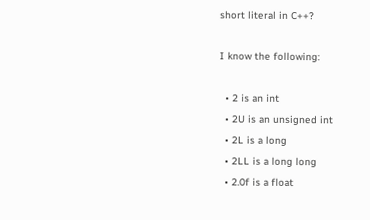short literal in C++?

I know the following:

  • 2 is an int
  • 2U is an unsigned int
  • 2L is a long
  • 2LL is a long long
  • 2.0f is a float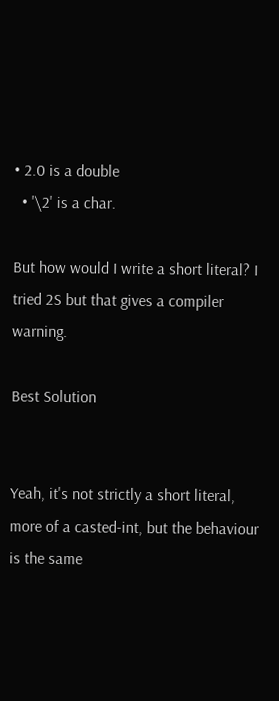• 2.0 is a double
  • '\2' is a char.

But how would I write a short literal? I tried 2S but that gives a compiler warning.

Best Solution


Yeah, it's not strictly a short literal, more of a casted-int, but the behaviour is the same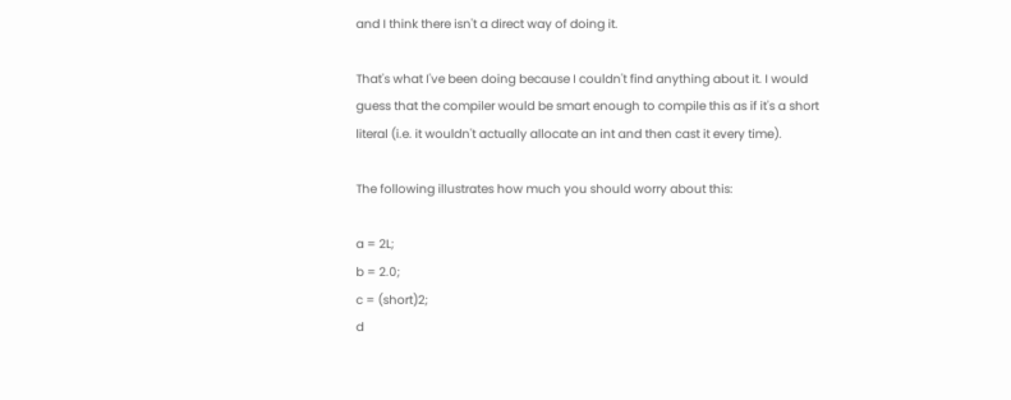and I think there isn't a direct way of doing it.

That's what I've been doing because I couldn't find anything about it. I would guess that the compiler would be smart enough to compile this as if it's a short literal (i.e. it wouldn't actually allocate an int and then cast it every time).

The following illustrates how much you should worry about this:

a = 2L;
b = 2.0;
c = (short)2;
d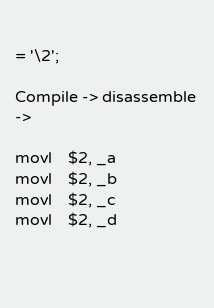= '\2';

Compile -> disassemble ->

movl    $2, _a
movl    $2, _b
movl    $2, _c
movl    $2, _d